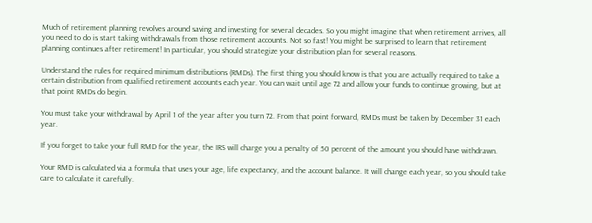Much of retirement planning revolves around saving and investing for several decades. So you might imagine that when retirement arrives, all you need to do is start taking withdrawals from those retirement accounts. Not so fast! You might be surprised to learn that retirement planning continues after retirement! In particular, you should strategize your distribution plan for several reasons.

Understand the rules for required minimum distributions (RMDs). The first thing you should know is that you are actually required to take a certain distribution from qualified retirement accounts each year. You can wait until age 72 and allow your funds to continue growing, but at that point RMDs do begin.

You must take your withdrawal by April 1 of the year after you turn 72. From that point forward, RMDs must be taken by December 31 each year.

If you forget to take your full RMD for the year, the IRS will charge you a penalty of 50 percent of the amount you should have withdrawn.

Your RMD is calculated via a formula that uses your age, life expectancy, and the account balance. It will change each year, so you should take care to calculate it carefully.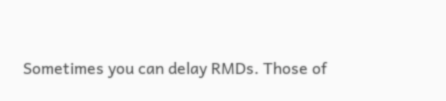Sometimes you can delay RMDs. Those of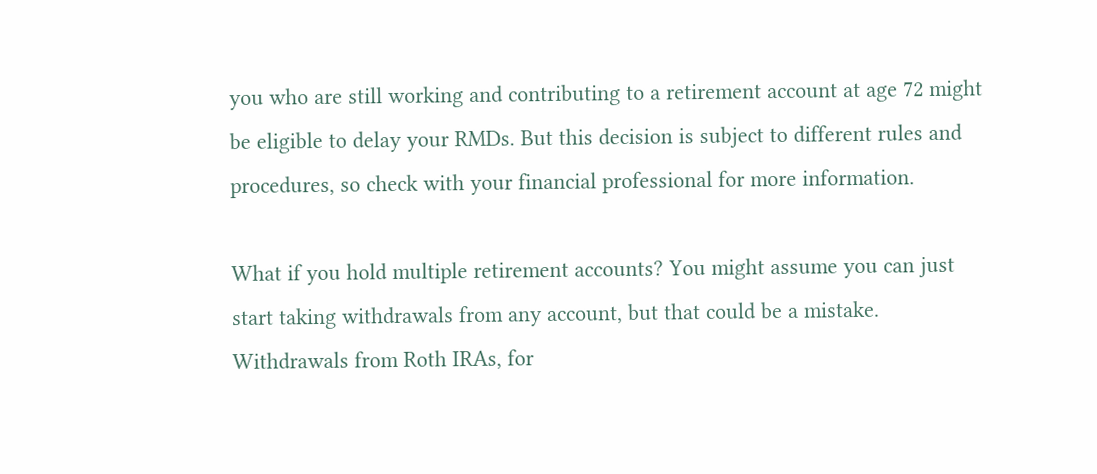you who are still working and contributing to a retirement account at age 72 might be eligible to delay your RMDs. But this decision is subject to different rules and procedures, so check with your financial professional for more information.

What if you hold multiple retirement accounts? You might assume you can just start taking withdrawals from any account, but that could be a mistake. Withdrawals from Roth IRAs, for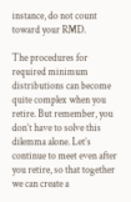instance, do not count toward your RMD.

The procedures for required minimum distributions can become quite complex when you retire. But remember, you don’t have to solve this dilemma alone. Let’s continue to meet even after you retire, so that together we can create a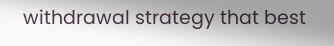withdrawal strategy that best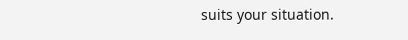suits your situation.